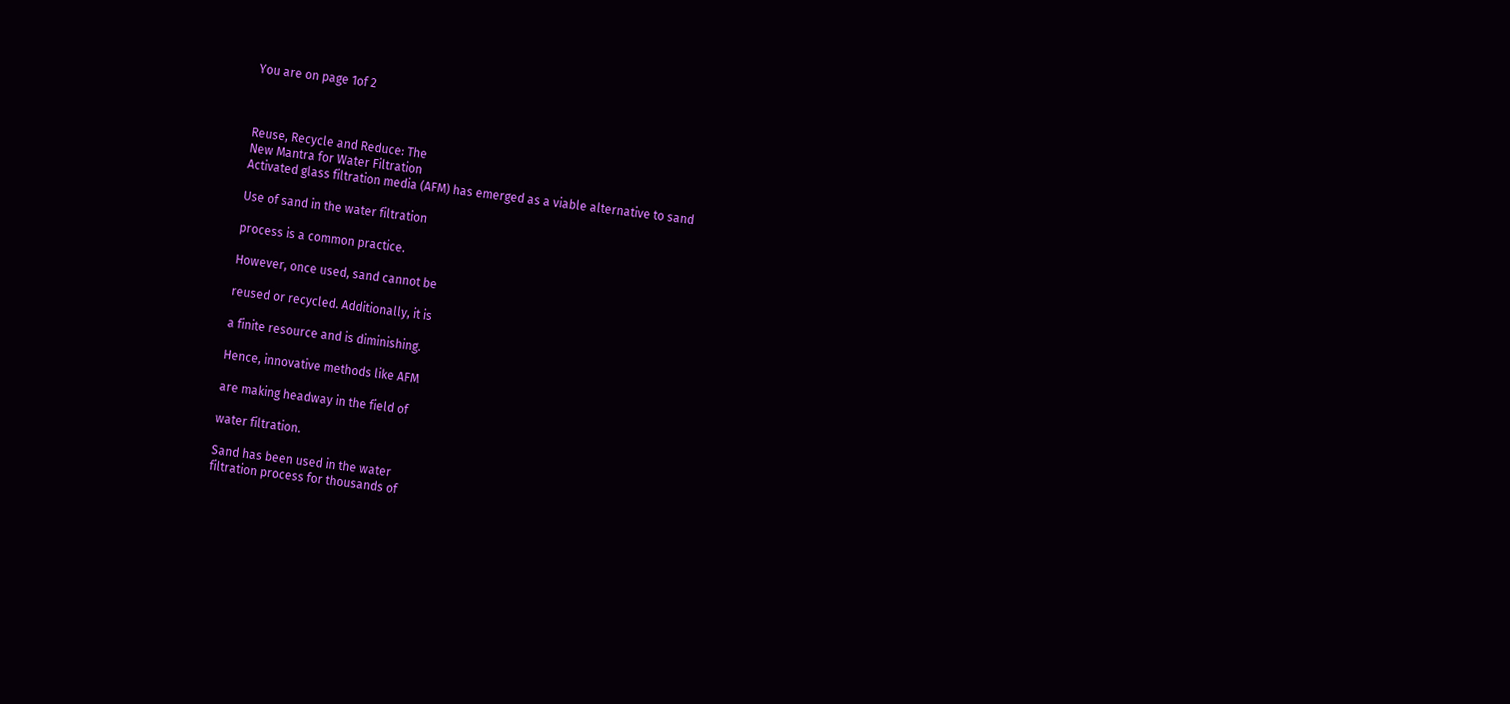You are on page 1of 2



Reuse, Recycle and Reduce: The
New Mantra for Water Filtration
Activated glass filtration media (AFM) has emerged as a viable alternative to sand

Use of sand in the water filtration

process is a common practice.

However, once used, sand cannot be

reused or recycled. Additionally, it is

a finite resource and is diminishing.

Hence, innovative methods like AFM

are making headway in the field of

water filtration.

Sand has been used in the water
filtration process for thousands of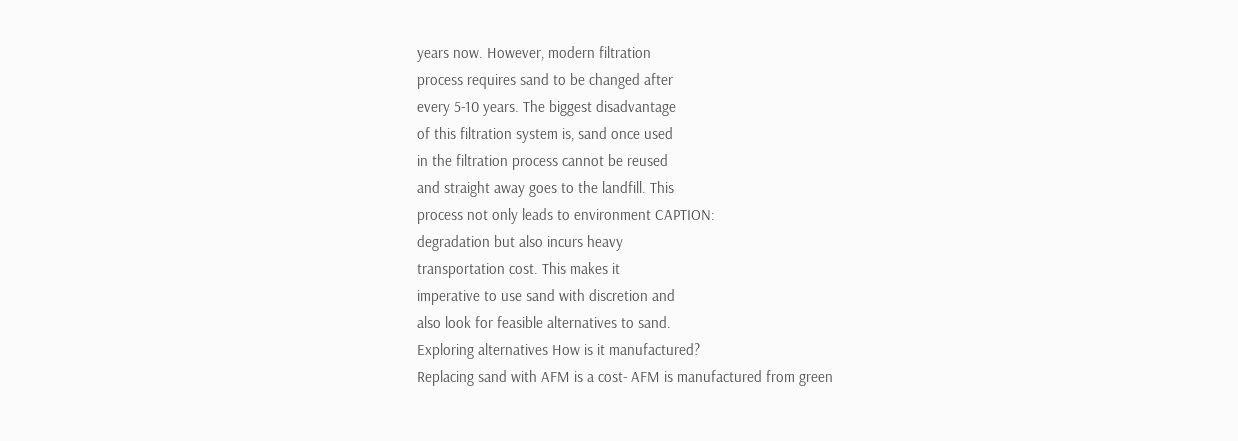years now. However, modern filtration
process requires sand to be changed after
every 5-10 years. The biggest disadvantage
of this filtration system is, sand once used
in the filtration process cannot be reused
and straight away goes to the landfill. This
process not only leads to environment CAPTION:
degradation but also incurs heavy
transportation cost. This makes it
imperative to use sand with discretion and
also look for feasible alternatives to sand.
Exploring alternatives How is it manufactured?
Replacing sand with AFM is a cost- AFM is manufactured from green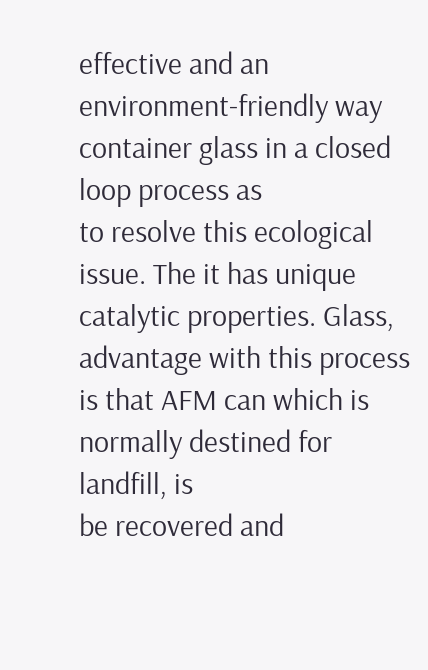effective and an environment-friendly way container glass in a closed loop process as
to resolve this ecological issue. The it has unique catalytic properties. Glass,
advantage with this process is that AFM can which is normally destined for landfill, is
be recovered and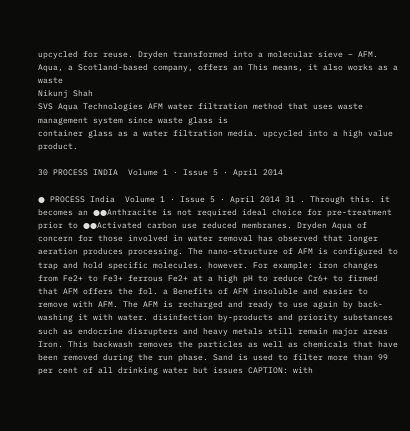upcycled for reuse. Dryden transformed into a molecular sieve – AFM.
Aqua, a Scotland-based company, offers an This means, it also works as a waste
Nikunj Shah
SVS Aqua Technologies AFM water filtration method that uses waste management system since waste glass is
container glass as a water filtration media. upcycled into a high value product.

30 PROCESS INDIA  Volume 1 · Issue 5 · April 2014

● PROCESS India  Volume 1 · Issue 5 · April 2014 31 . Through this. it becomes an ●●Anthracite is not required ideal choice for pre-treatment prior to ●●Activated carbon use reduced membranes. Dryden Aqua of concern for those involved in water removal has observed that longer aeration produces processing. The nano-structure of AFM is configured to trap and hold specific molecules. however. For example: iron changes from Fe2+ to Fe3+ ferrous Fe2+ at a high pH to reduce Cr6+ to firmed that AFM offers the fol. a Benefits of AFM insoluble and easier to remove with AFM. The AFM is recharged and ready to use again by back- washing it with water. disinfection by-products and priority substances such as endocrine disrupters and heavy metals still remain major areas Iron. This backwash removes the particles as well as chemicals that have been removed during the run phase. Sand is used to filter more than 99 per cent of all drinking water but issues CAPTION: with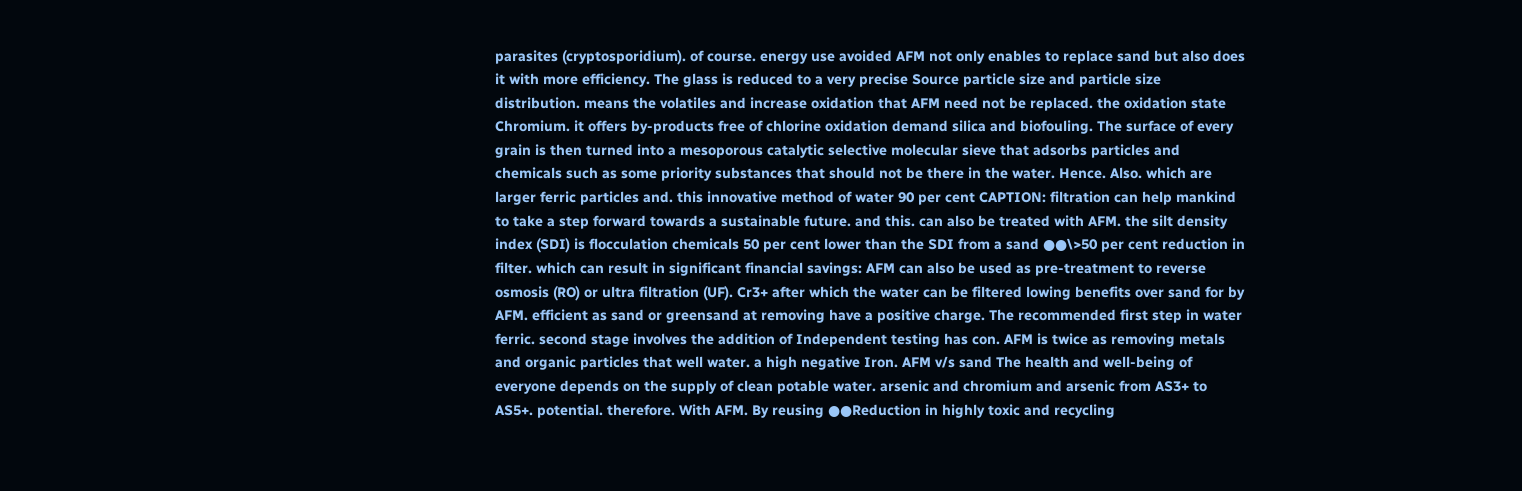parasites (cryptosporidium). of course. energy use avoided AFM not only enables to replace sand but also does it with more efficiency. The glass is reduced to a very precise Source particle size and particle size distribution. means the volatiles and increase oxidation that AFM need not be replaced. the oxidation state Chromium. it offers by-products free of chlorine oxidation demand silica and biofouling. The surface of every grain is then turned into a mesoporous catalytic selective molecular sieve that adsorbs particles and chemicals such as some priority substances that should not be there in the water. Hence. Also. which are larger ferric particles and. this innovative method of water 90 per cent CAPTION: filtration can help mankind to take a step forward towards a sustainable future. and this. can also be treated with AFM. the silt density index (SDI) is flocculation chemicals 50 per cent lower than the SDI from a sand ●●\>50 per cent reduction in filter. which can result in significant financial savings: AFM can also be used as pre-treatment to reverse osmosis (RO) or ultra filtration (UF). Cr3+ after which the water can be filtered lowing benefits over sand for by AFM. efficient as sand or greensand at removing have a positive charge. The recommended first step in water ferric. second stage involves the addition of Independent testing has con. AFM is twice as removing metals and organic particles that well water. a high negative Iron. AFM v/s sand The health and well-being of everyone depends on the supply of clean potable water. arsenic and chromium and arsenic from AS3+ to AS5+. potential. therefore. With AFM. By reusing ●●Reduction in highly toxic and recycling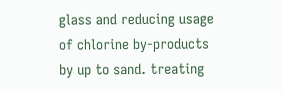glass and reducing usage of chlorine by-products by up to sand. treating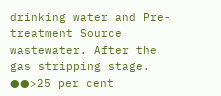drinking water and Pre-treatment Source wastewater. After the gas stripping stage. ●●>25 per cent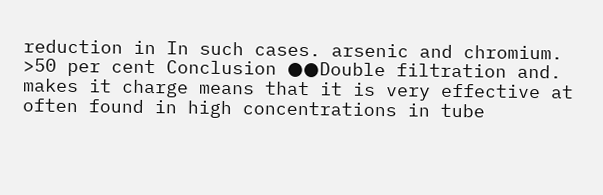reduction in In such cases. arsenic and chromium. >50 per cent Conclusion ●●Double filtration and. makes it charge means that it is very effective at often found in high concentrations in tube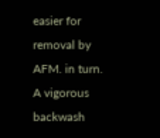easier for removal by AFM. in turn. A vigorous backwash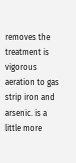removes the treatment is vigorous aeration to gas strip iron and arsenic. is a little more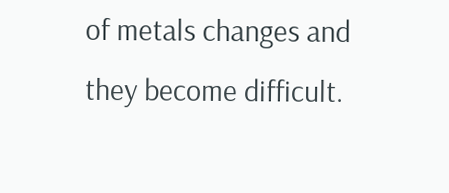of metals changes and they become difficult.